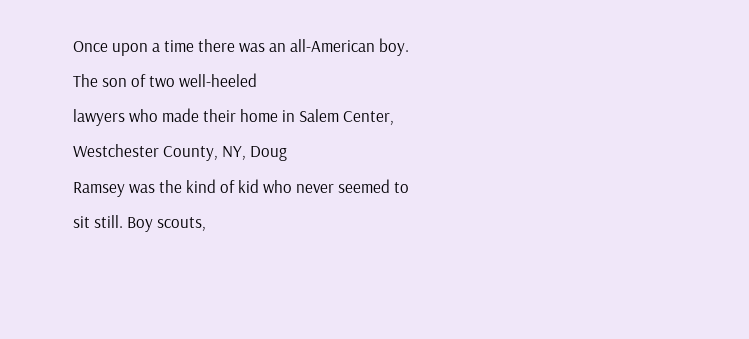Once upon a time there was an all-American boy. The son of two well-heeled
lawyers who made their home in Salem Center, Westchester County, NY, Doug
Ramsey was the kind of kid who never seemed to sit still. Boy scouts,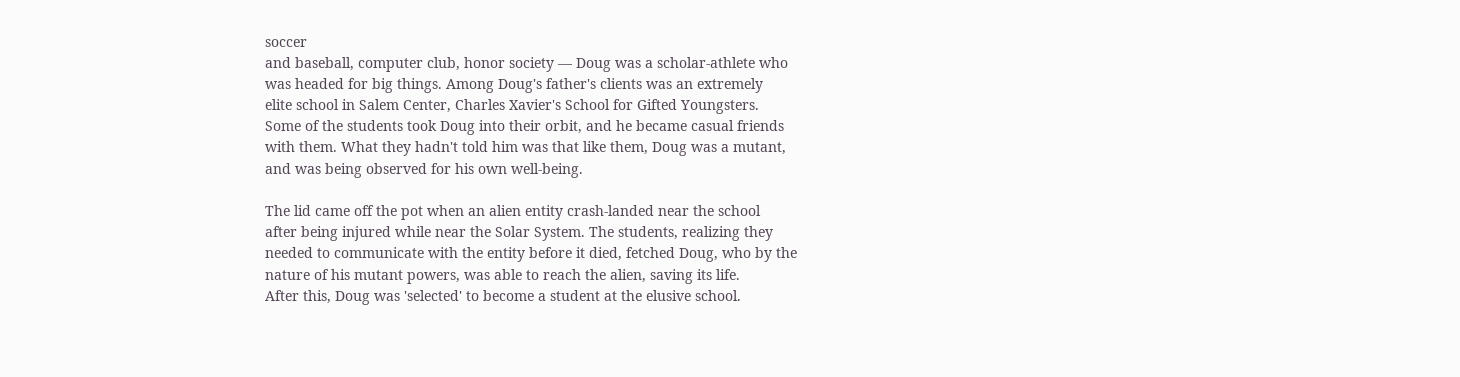soccer
and baseball, computer club, honor society — Doug was a scholar-athlete who
was headed for big things. Among Doug's father's clients was an extremely
elite school in Salem Center, Charles Xavier's School for Gifted Youngsters.
Some of the students took Doug into their orbit, and he became casual friends
with them. What they hadn't told him was that like them, Doug was a mutant,
and was being observed for his own well-being.

The lid came off the pot when an alien entity crash-landed near the school
after being injured while near the Solar System. The students, realizing they
needed to communicate with the entity before it died, fetched Doug, who by the
nature of his mutant powers, was able to reach the alien, saving its life.
After this, Doug was 'selected' to become a student at the elusive school.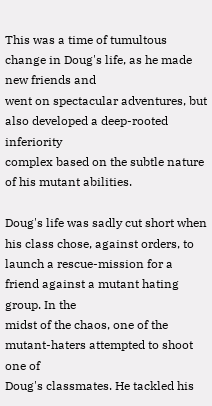This was a time of tumultous change in Doug's life, as he made new friends and
went on spectacular adventures, but also developed a deep-rooted inferiority
complex based on the subtle nature of his mutant abilities.

Doug's life was sadly cut short when his class chose, against orders, to
launch a rescue-mission for a friend against a mutant hating group. In the
midst of the chaos, one of the mutant-haters attempted to shoot one of
Doug's classmates. He tackled his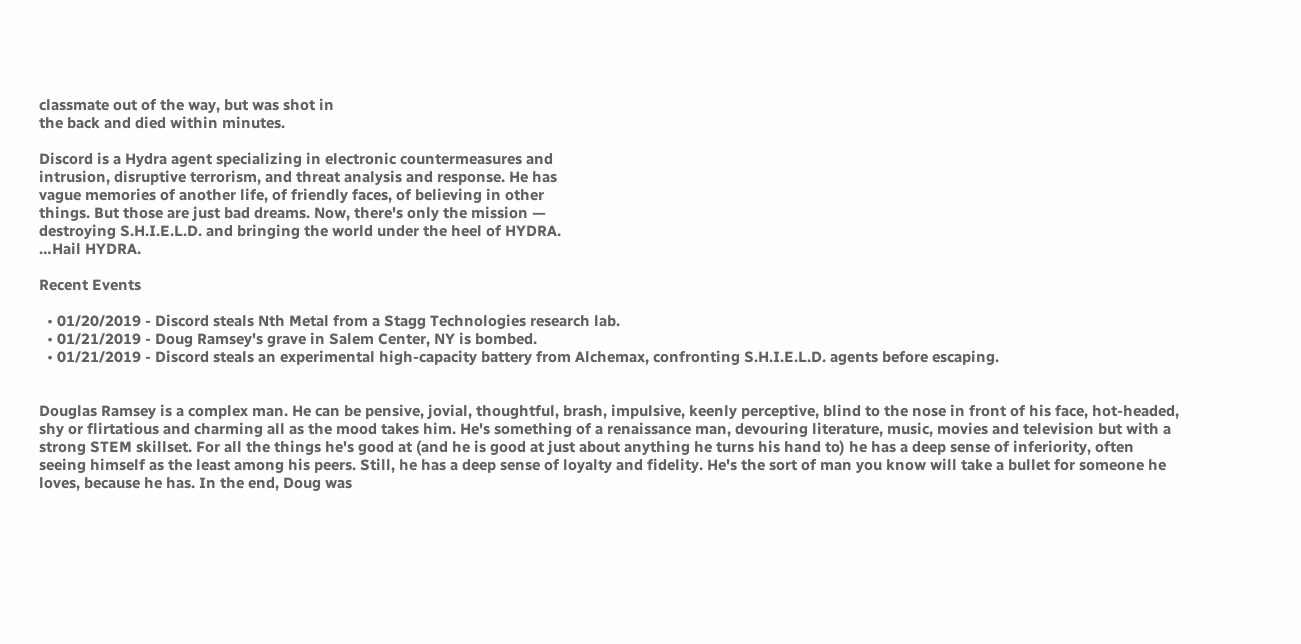classmate out of the way, but was shot in
the back and died within minutes.

Discord is a Hydra agent specializing in electronic countermeasures and
intrusion, disruptive terrorism, and threat analysis and response. He has
vague memories of another life, of friendly faces, of believing in other
things. But those are just bad dreams. Now, there's only the mission —
destroying S.H.I.E.L.D. and bringing the world under the heel of HYDRA.
…Hail HYDRA.

Recent Events

  • 01/20/2019 - Discord steals Nth Metal from a Stagg Technologies research lab.
  • 01/21/2019 - Doug Ramsey's grave in Salem Center, NY is bombed.
  • 01/21/2019 - Discord steals an experimental high-capacity battery from Alchemax, confronting S.H.I.E.L.D. agents before escaping.


Douglas Ramsey is a complex man. He can be pensive, jovial, thoughtful, brash, impulsive, keenly perceptive, blind to the nose in front of his face, hot-headed, shy or flirtatious and charming all as the mood takes him. He's something of a renaissance man, devouring literature, music, movies and television but with a strong STEM skillset. For all the things he's good at (and he is good at just about anything he turns his hand to) he has a deep sense of inferiority, often seeing himself as the least among his peers. Still, he has a deep sense of loyalty and fidelity. He's the sort of man you know will take a bullet for someone he loves, because he has. In the end, Doug was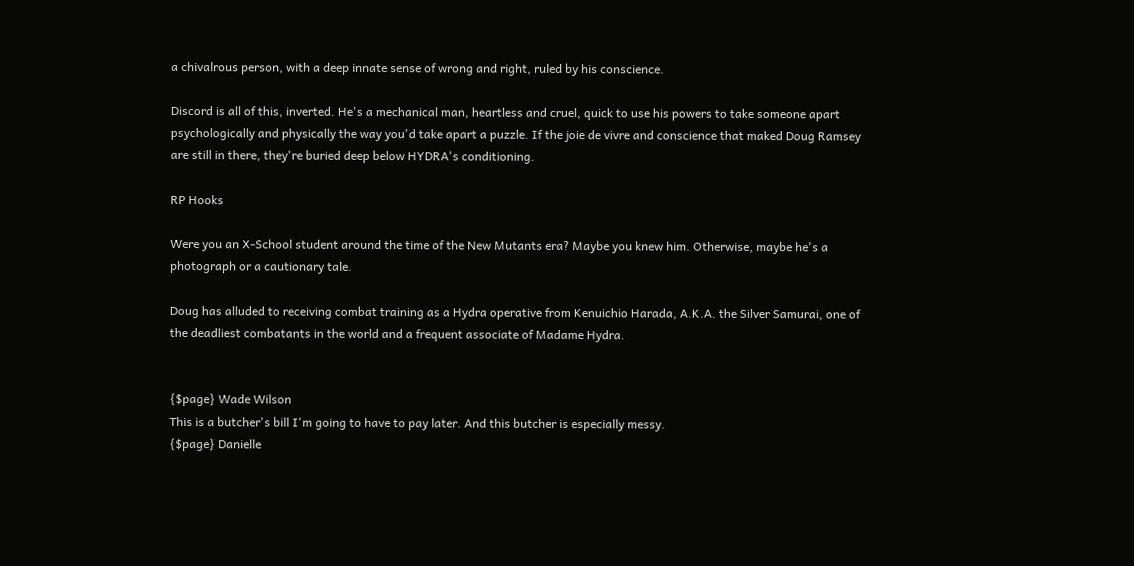a chivalrous person, with a deep innate sense of wrong and right, ruled by his conscience.

Discord is all of this, inverted. He's a mechanical man, heartless and cruel, quick to use his powers to take someone apart psychologically and physically the way you'd take apart a puzzle. If the joie de vivre and conscience that maked Doug Ramsey are still in there, they're buried deep below HYDRA's conditioning.

RP Hooks

Were you an X-School student around the time of the New Mutants era? Maybe you knew him. Otherwise, maybe he's a photograph or a cautionary tale.

Doug has alluded to receiving combat training as a Hydra operative from Kenuichio Harada, A.K.A. the Silver Samurai, one of the deadliest combatants in the world and a frequent associate of Madame Hydra.


{$page} Wade Wilson
This is a butcher's bill I'm going to have to pay later. And this butcher is especially messy.
{$page} Danielle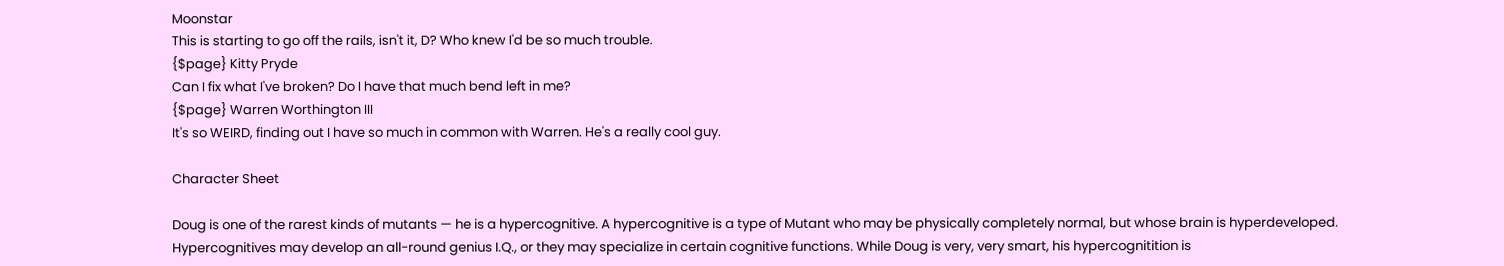Moonstar
This is starting to go off the rails, isn't it, D? Who knew I'd be so much trouble.
{$page} Kitty Pryde
Can I fix what I've broken? Do I have that much bend left in me?
{$page} Warren Worthington III
It's so WEIRD, finding out I have so much in common with Warren. He's a really cool guy.

Character Sheet

Doug is one of the rarest kinds of mutants — he is a hypercognitive. A hypercognitive is a type of Mutant who may be physically completely normal, but whose brain is hyperdeveloped. Hypercognitives may develop an all-round genius I.Q., or they may specialize in certain cognitive functions. While Doug is very, very smart, his hypercognitition is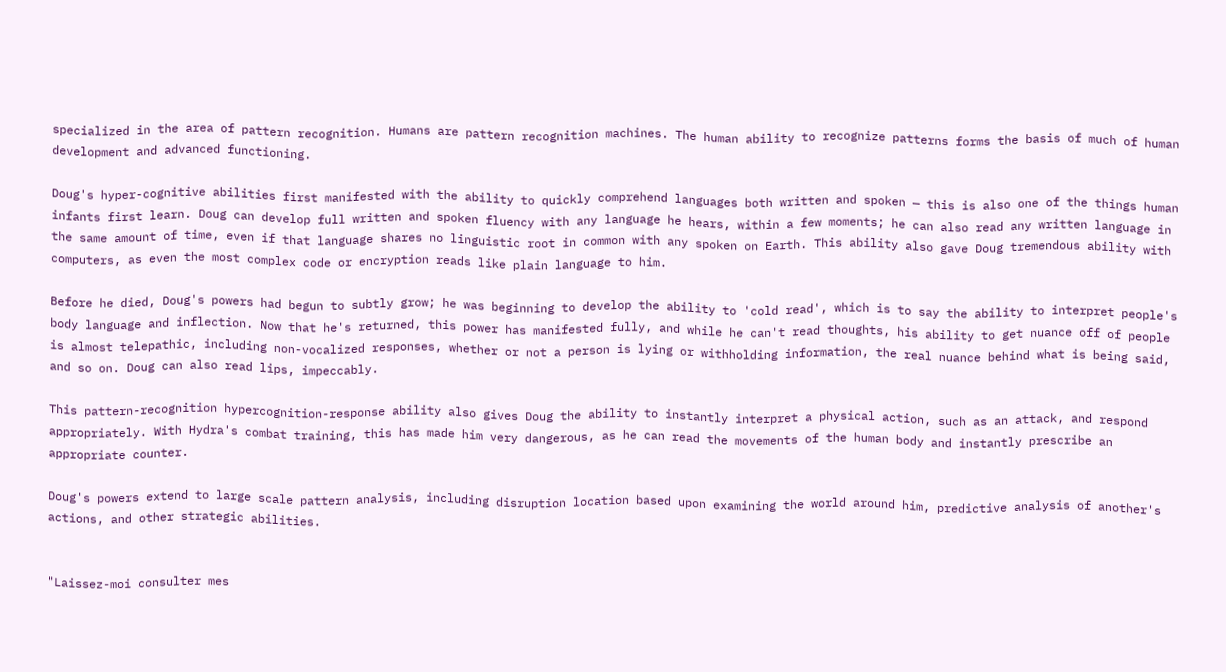specialized in the area of pattern recognition. Humans are pattern recognition machines. The human ability to recognize patterns forms the basis of much of human development and advanced functioning.

Doug's hyper-cognitive abilities first manifested with the ability to quickly comprehend languages both written and spoken — this is also one of the things human infants first learn. Doug can develop full written and spoken fluency with any language he hears, within a few moments; he can also read any written language in the same amount of time, even if that language shares no linguistic root in common with any spoken on Earth. This ability also gave Doug tremendous ability with computers, as even the most complex code or encryption reads like plain language to him.

Before he died, Doug's powers had begun to subtly grow; he was beginning to develop the ability to 'cold read', which is to say the ability to interpret people's body language and inflection. Now that he's returned, this power has manifested fully, and while he can't read thoughts, his ability to get nuance off of people is almost telepathic, including non-vocalized responses, whether or not a person is lying or withholding information, the real nuance behind what is being said, and so on. Doug can also read lips, impeccably.

This pattern-recognition hypercognition-response ability also gives Doug the ability to instantly interpret a physical action, such as an attack, and respond appropriately. With Hydra's combat training, this has made him very dangerous, as he can read the movements of the human body and instantly prescribe an appropriate counter.

Doug's powers extend to large scale pattern analysis, including disruption location based upon examining the world around him, predictive analysis of another's actions, and other strategic abilities.


"Laissez-moi consulter mes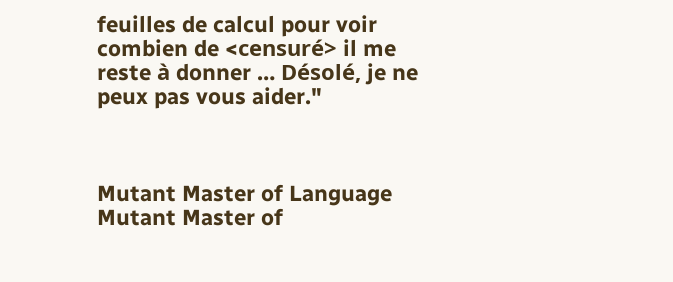feuilles de calcul pour voir combien de <censuré> il me reste à donner … Désolé, je ne peux pas vous aider."



Mutant Master of Language
Mutant Master of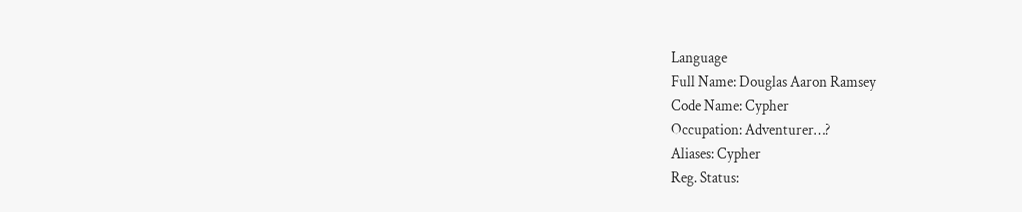Language
Full Name: Douglas Aaron Ramsey
Code Name: Cypher
Occupation: Adventurer…?
Aliases: Cypher
Reg. Status: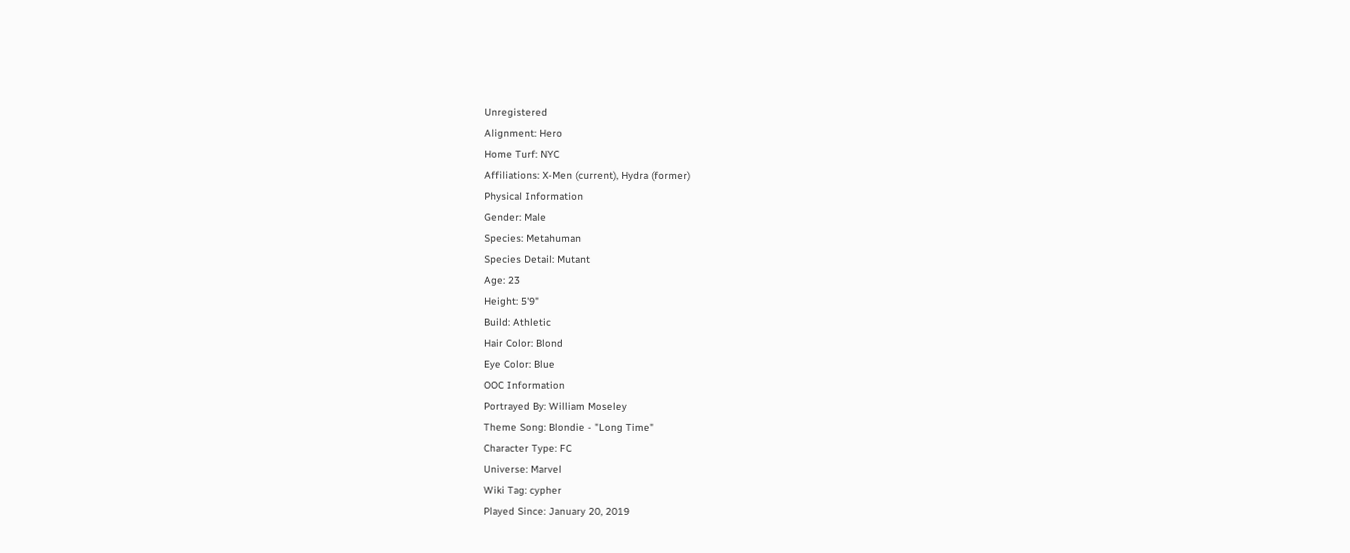Unregistered
Alignment: Hero
Home Turf: NYC
Affiliations: X-Men (current), Hydra (former)
Physical Information
Gender: Male
Species: Metahuman
Species Detail: Mutant
Age: 23
Height: 5'9"
Build: Athletic
Hair Color: Blond
Eye Color: Blue
OOC Information
Portrayed By: William Moseley
Theme Song: Blondie - "Long Time"
Character Type: FC
Universe: Marvel
Wiki Tag: cypher
Played Since: January 20, 2019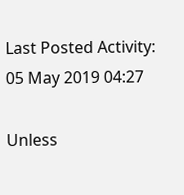Last Posted Activity: 05 May 2019 04:27

Unless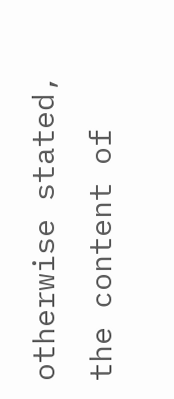otherwise stated, the content of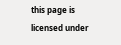this page is licensed under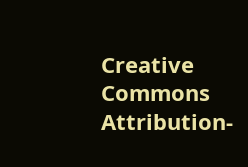Creative Commons Attribution-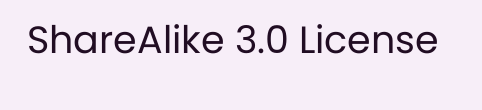ShareAlike 3.0 License